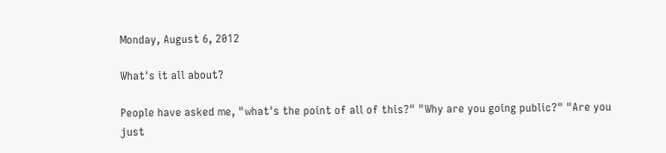Monday, August 6, 2012

What's it all about?

People have asked me, "what's the point of all of this?" "Why are you going public?" "Are you just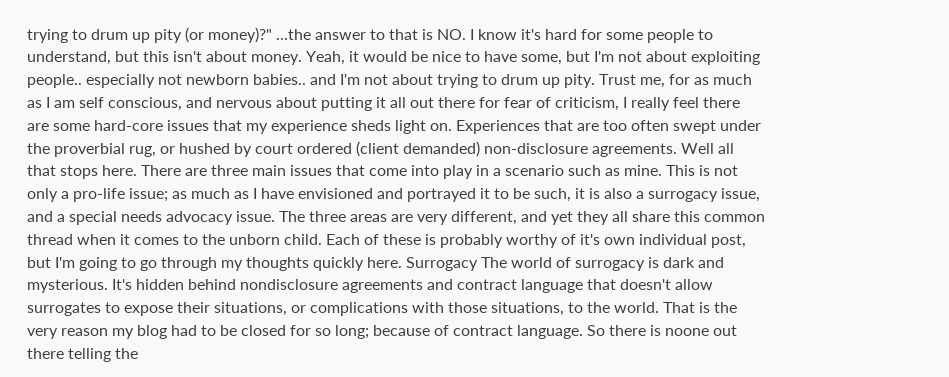trying to drum up pity (or money)?" ...the answer to that is NO. I know it's hard for some people to understand, but this isn't about money. Yeah, it would be nice to have some, but I'm not about exploiting people.. especially not newborn babies.. and I'm not about trying to drum up pity. Trust me, for as much as I am self conscious, and nervous about putting it all out there for fear of criticism, I really feel there are some hard-core issues that my experience sheds light on. Experiences that are too often swept under the proverbial rug, or hushed by court ordered (client demanded) non-disclosure agreements. Well all that stops here. There are three main issues that come into play in a scenario such as mine. This is not only a pro-life issue; as much as I have envisioned and portrayed it to be such, it is also a surrogacy issue, and a special needs advocacy issue. The three areas are very different, and yet they all share this common thread when it comes to the unborn child. Each of these is probably worthy of it's own individual post, but I'm going to go through my thoughts quickly here. Surrogacy The world of surrogacy is dark and mysterious. It's hidden behind nondisclosure agreements and contract language that doesn't allow surrogates to expose their situations, or complications with those situations, to the world. That is the very reason my blog had to be closed for so long; because of contract language. So there is noone out there telling the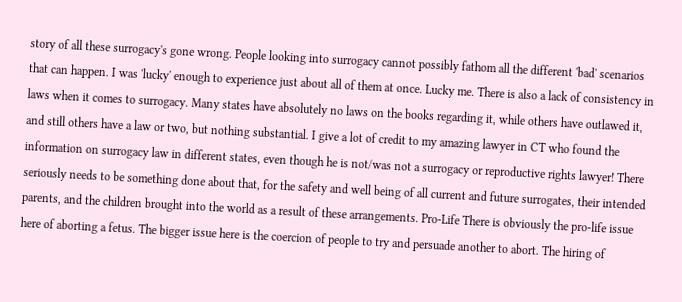story of all these surrogacy's gone wrong. People looking into surrogacy cannot possibly fathom all the different 'bad' scenarios that can happen. I was 'lucky' enough to experience just about all of them at once. Lucky me. There is also a lack of consistency in laws when it comes to surrogacy. Many states have absolutely no laws on the books regarding it, while others have outlawed it, and still others have a law or two, but nothing substantial. I give a lot of credit to my amazing lawyer in CT who found the information on surrogacy law in different states, even though he is not/was not a surrogacy or reproductive rights lawyer! There seriously needs to be something done about that, for the safety and well being of all current and future surrogates, their intended parents, and the children brought into the world as a result of these arrangements. Pro-Life There is obviously the pro-life issue here of aborting a fetus. The bigger issue here is the coercion of people to try and persuade another to abort. The hiring of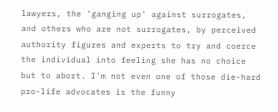lawyers, the 'ganging up' against surrogates, and others who are not surrogates, by perceived authority figures and experts to try and coerce the individual into feeling she has no choice but to abort. I'm not even one of those die-hard pro-life advocates is the funny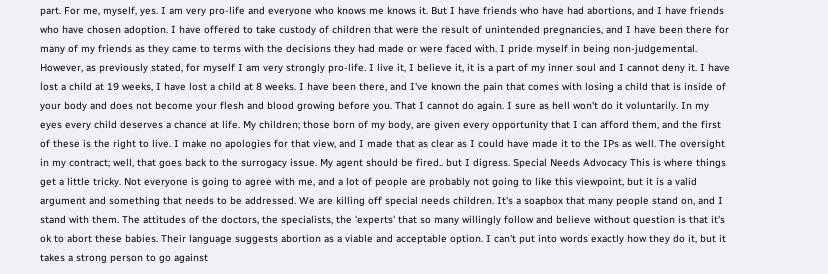part. For me, myself, yes. I am very pro-life and everyone who knows me knows it. But I have friends who have had abortions, and I have friends who have chosen adoption. I have offered to take custody of children that were the result of unintended pregnancies, and I have been there for many of my friends as they came to terms with the decisions they had made or were faced with. I pride myself in being non-judgemental. However, as previously stated, for myself I am very strongly pro-life. I live it, I believe it, it is a part of my inner soul and I cannot deny it. I have lost a child at 19 weeks, I have lost a child at 8 weeks. I have been there, and I've known the pain that comes with losing a child that is inside of your body and does not become your flesh and blood growing before you. That I cannot do again. I sure as hell won't do it voluntarily. In my eyes every child deserves a chance at life. My children; those born of my body, are given every opportunity that I can afford them, and the first of these is the right to live. I make no apologies for that view, and I made that as clear as I could have made it to the IPs as well. The oversight in my contract; well, that goes back to the surrogacy issue. My agent should be fired.. but I digress. Special Needs Advocacy This is where things get a little tricky. Not everyone is going to agree with me, and a lot of people are probably not going to like this viewpoint, but it is a valid argument and something that needs to be addressed. We are killing off special needs children. It's a soapbox that many people stand on, and I stand with them. The attitudes of the doctors, the specialists, the 'experts' that so many willingly follow and believe without question is that it's ok to abort these babies. Their language suggests abortion as a viable and acceptable option. I can't put into words exactly how they do it, but it takes a strong person to go against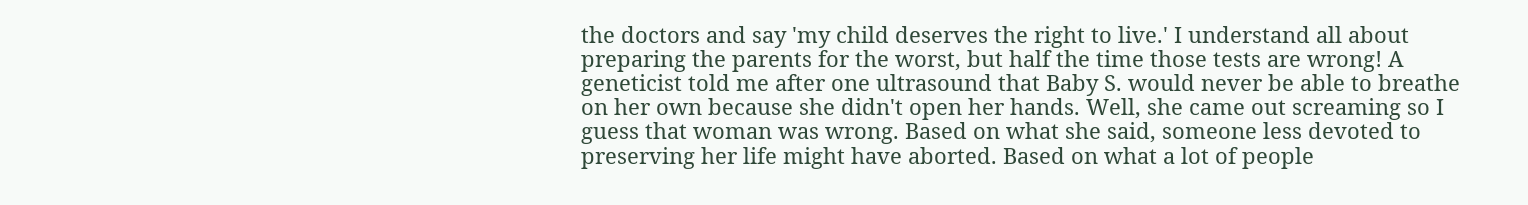the doctors and say 'my child deserves the right to live.' I understand all about preparing the parents for the worst, but half the time those tests are wrong! A geneticist told me after one ultrasound that Baby S. would never be able to breathe on her own because she didn't open her hands. Well, she came out screaming so I guess that woman was wrong. Based on what she said, someone less devoted to preserving her life might have aborted. Based on what a lot of people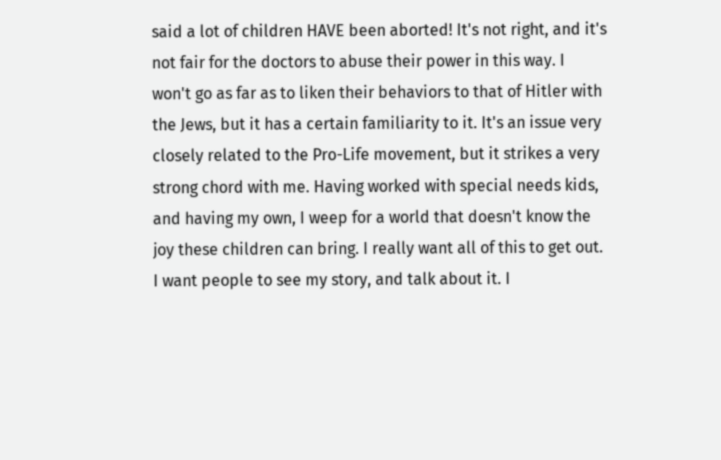said a lot of children HAVE been aborted! It's not right, and it's not fair for the doctors to abuse their power in this way. I won't go as far as to liken their behaviors to that of Hitler with the Jews, but it has a certain familiarity to it. It's an issue very closely related to the Pro-Life movement, but it strikes a very strong chord with me. Having worked with special needs kids, and having my own, I weep for a world that doesn't know the joy these children can bring. I really want all of this to get out. I want people to see my story, and talk about it. I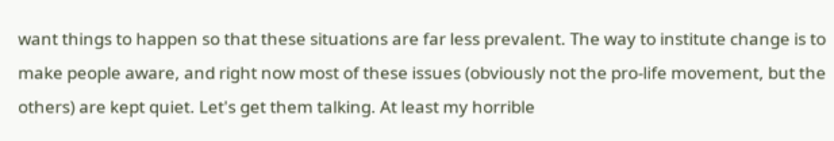want things to happen so that these situations are far less prevalent. The way to institute change is to make people aware, and right now most of these issues (obviously not the pro-life movement, but the others) are kept quiet. Let's get them talking. At least my horrible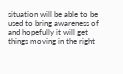situation will be able to be used to bring awareness of and hopefully it will get things moving in the right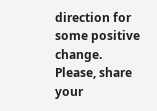direction for some positive change. Please, share your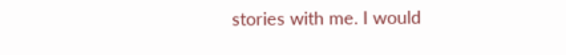stories with me. I would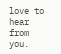love to hear from you.